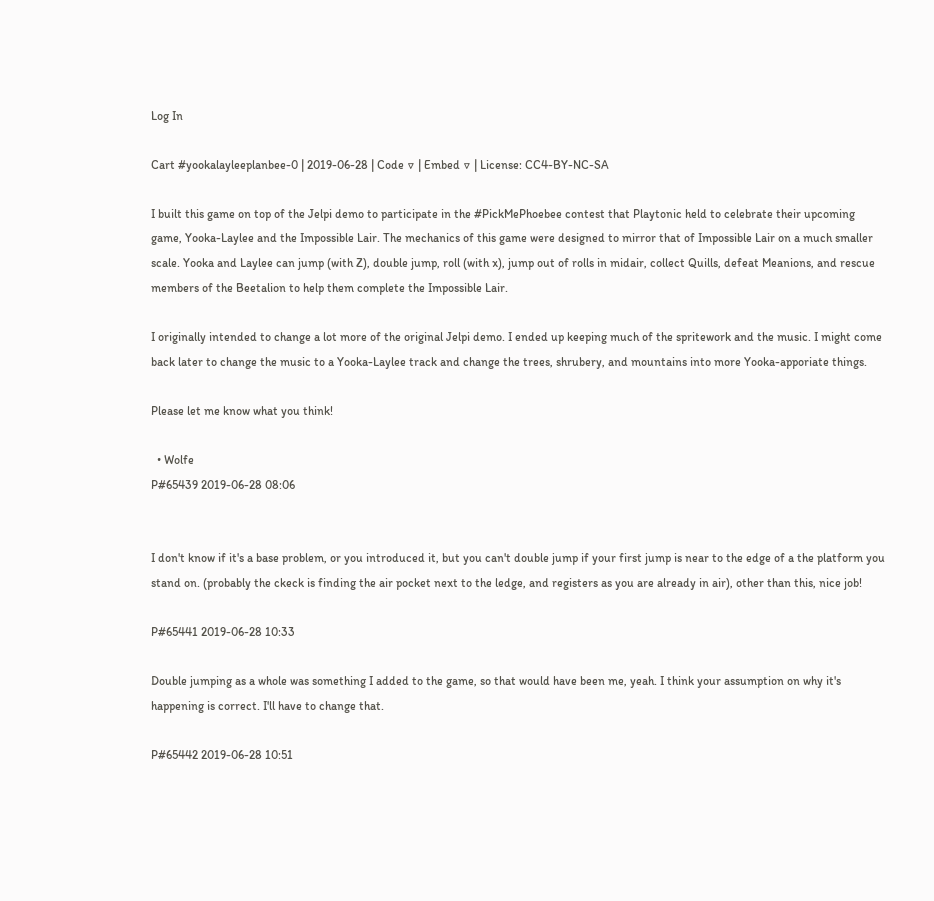Log In

Cart #yookalayleeplanbee-0 | 2019-06-28 | Code ▽ | Embed ▽ | License: CC4-BY-NC-SA

I built this game on top of the Jelpi demo to participate in the #PickMePhoebee contest that Playtonic held to celebrate their upcoming game, Yooka-Laylee and the Impossible Lair. The mechanics of this game were designed to mirror that of Impossible Lair on a much smaller scale. Yooka and Laylee can jump (with Z), double jump, roll (with x), jump out of rolls in midair, collect Quills, defeat Meanions, and rescue members of the Beetalion to help them complete the Impossible Lair.

I originally intended to change a lot more of the original Jelpi demo. I ended up keeping much of the spritework and the music. I might come back later to change the music to a Yooka-Laylee track and change the trees, shrubery, and mountains into more Yooka-apporiate things.

Please let me know what you think!

  • Wolfe
P#65439 2019-06-28 08:06


I don't know if it's a base problem, or you introduced it, but you can't double jump if your first jump is near to the edge of a the platform you stand on. (probably the ckeck is finding the air pocket next to the ledge, and registers as you are already in air), other than this, nice job!

P#65441 2019-06-28 10:33

Double jumping as a whole was something I added to the game, so that would have been me, yeah. I think your assumption on why it's happening is correct. I'll have to change that.

P#65442 2019-06-28 10:51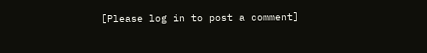[Please log in to post a comment]